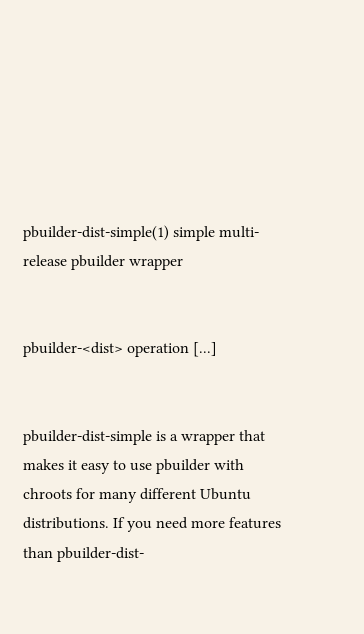pbuilder-dist-simple(1) simple multi-release pbuilder wrapper


pbuilder-<dist> operation [...]


pbuilder-dist-simple is a wrapper that makes it easy to use pbuilder with chroots for many different Ubuntu distributions. If you need more features than pbuilder-dist-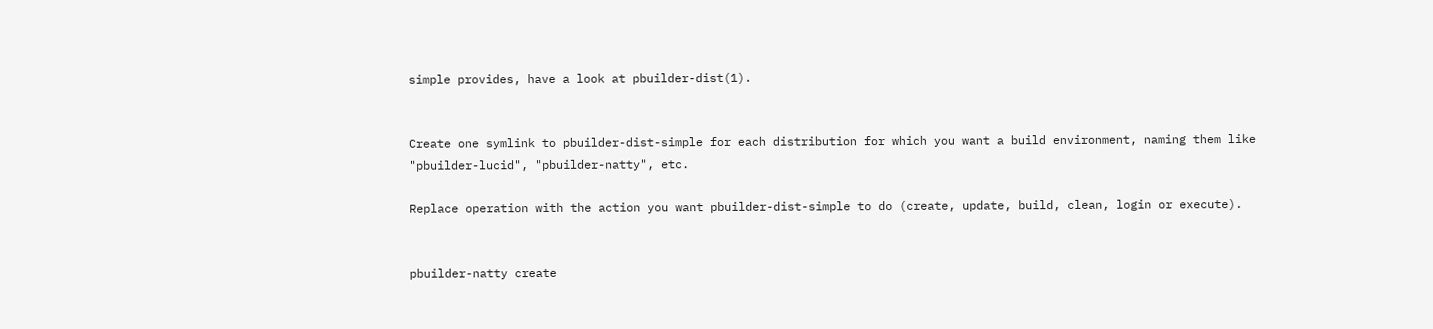simple provides, have a look at pbuilder-dist(1).


Create one symlink to pbuilder-dist-simple for each distribution for which you want a build environment, naming them like "pbuilder-lucid", "pbuilder-natty", etc.

Replace operation with the action you want pbuilder-dist-simple to do (create, update, build, clean, login or execute).


pbuilder-natty create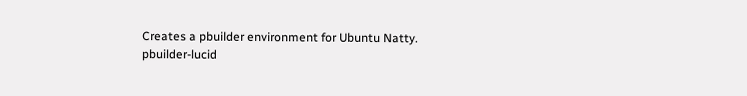Creates a pbuilder environment for Ubuntu Natty.
pbuilder-lucid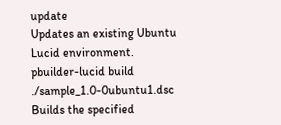update
Updates an existing Ubuntu Lucid environment.
pbuilder-lucid build ./sample_1.0-0ubuntu1.dsc
Builds the specified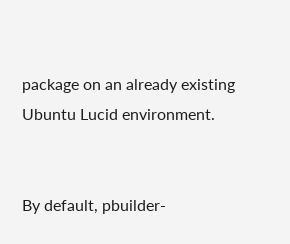package on an already existing Ubuntu Lucid environment.


By default, pbuilder-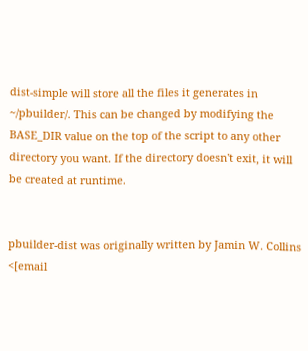dist-simple will store all the files it generates in ~/pbuilder/. This can be changed by modifying the BASE_DIR value on the top of the script to any other directory you want. If the directory doesn't exit, it will be created at runtime.


pbuilder-dist was originally written by Jamin W. Collins <[email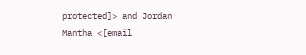protected]> and Jordan Mantha <[email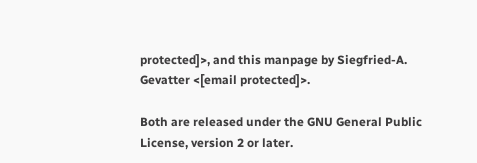protected]>, and this manpage by Siegfried-A. Gevatter <[email protected]>.

Both are released under the GNU General Public License, version 2 or later.